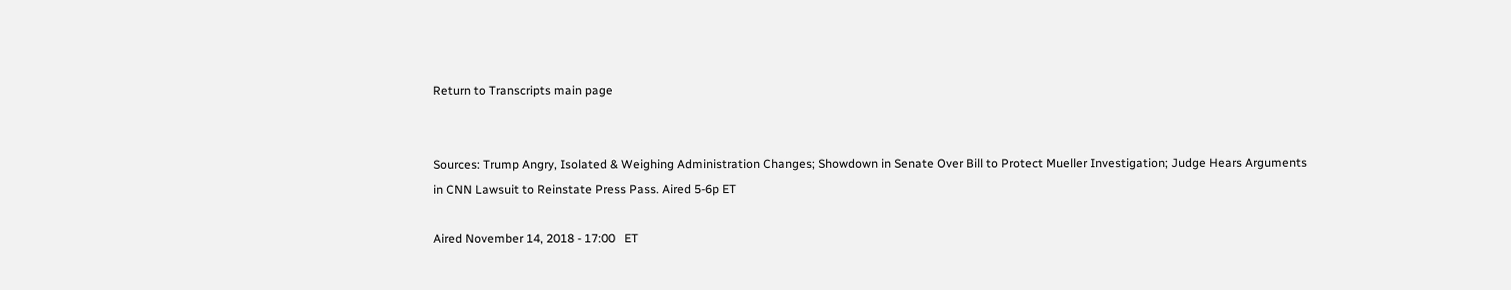Return to Transcripts main page


Sources: Trump Angry, Isolated & Weighing Administration Changes; Showdown in Senate Over Bill to Protect Mueller Investigation; Judge Hears Arguments in CNN Lawsuit to Reinstate Press Pass. Aired 5-6p ET

Aired November 14, 2018 - 17:00   ET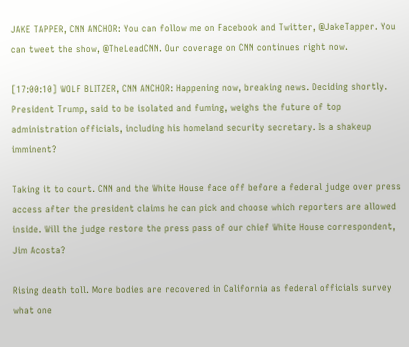JAKE TAPPER, CNN ANCHOR: You can follow me on Facebook and Twitter, @JakeTapper. You can tweet the show, @TheLeadCNN. Our coverage on CNN continues right now.

[17:00:10] WOLF BLITZER, CNN ANCHOR: Happening now, breaking news. Deciding shortly. President Trump, said to be isolated and fuming, weighs the future of top administration officials, including his homeland security secretary. Is a shakeup imminent?

Taking it to court. CNN and the White House face off before a federal judge over press access after the president claims he can pick and choose which reporters are allowed inside. Will the judge restore the press pass of our chief White House correspondent, Jim Acosta?

Rising death toll. More bodies are recovered in California as federal officials survey what one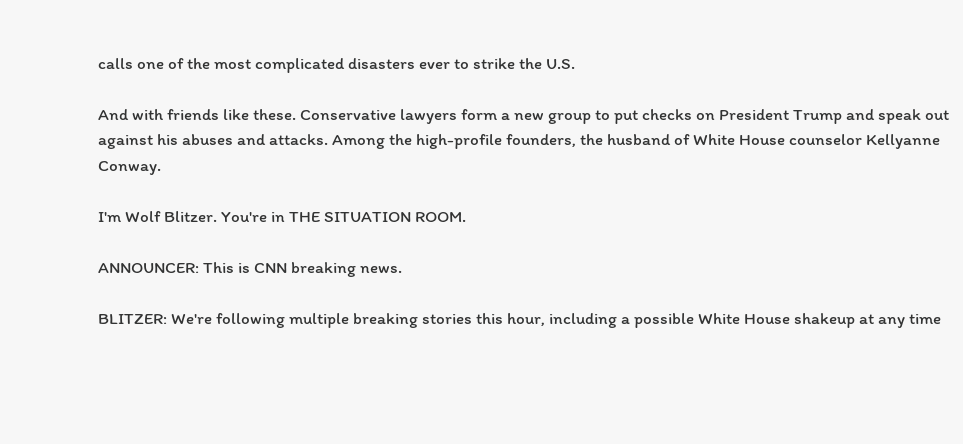calls one of the most complicated disasters ever to strike the U.S.

And with friends like these. Conservative lawyers form a new group to put checks on President Trump and speak out against his abuses and attacks. Among the high-profile founders, the husband of White House counselor Kellyanne Conway.

I'm Wolf Blitzer. You're in THE SITUATION ROOM.

ANNOUNCER: This is CNN breaking news.

BLITZER: We're following multiple breaking stories this hour, including a possible White House shakeup at any time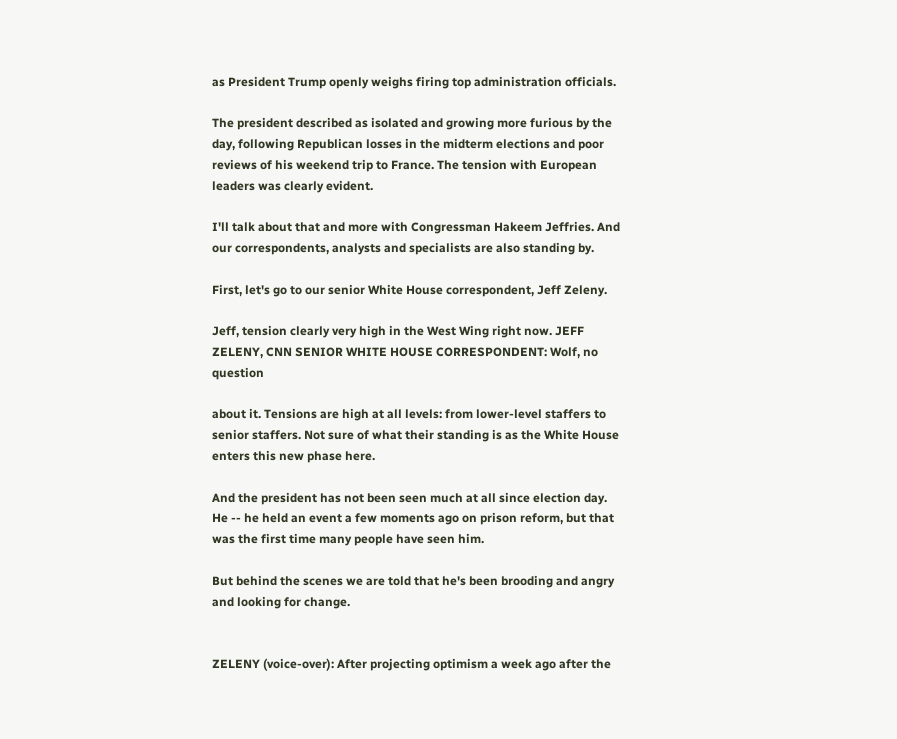as President Trump openly weighs firing top administration officials.

The president described as isolated and growing more furious by the day, following Republican losses in the midterm elections and poor reviews of his weekend trip to France. The tension with European leaders was clearly evident.

I'll talk about that and more with Congressman Hakeem Jeffries. And our correspondents, analysts and specialists are also standing by.

First, let's go to our senior White House correspondent, Jeff Zeleny.

Jeff, tension clearly very high in the West Wing right now. JEFF ZELENY, CNN SENIOR WHITE HOUSE CORRESPONDENT: Wolf, no question

about it. Tensions are high at all levels: from lower-level staffers to senior staffers. Not sure of what their standing is as the White House enters this new phase here.

And the president has not been seen much at all since election day. He -- he held an event a few moments ago on prison reform, but that was the first time many people have seen him.

But behind the scenes we are told that he's been brooding and angry and looking for change.


ZELENY (voice-over): After projecting optimism a week ago after the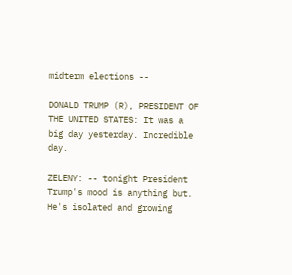midterm elections --

DONALD TRUMP (R), PRESIDENT OF THE UNITED STATES: It was a big day yesterday. Incredible day.

ZELENY: -- tonight President Trump's mood is anything but. He's isolated and growing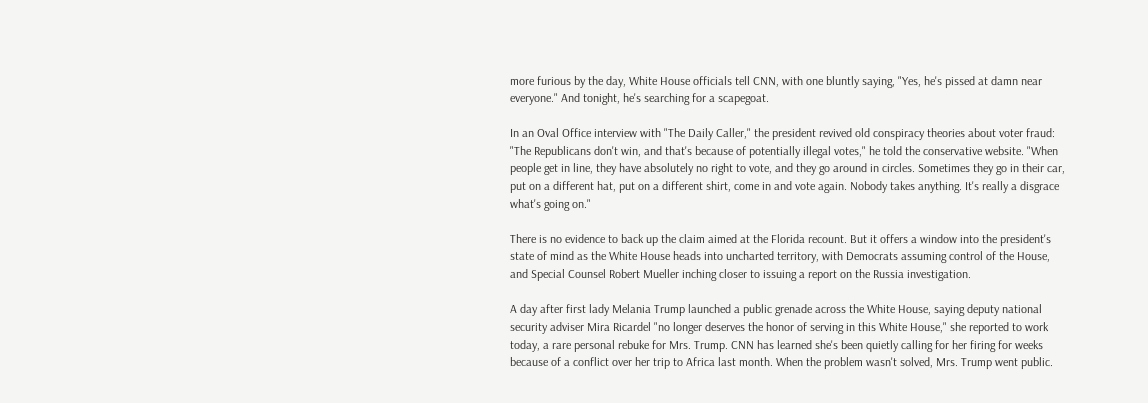more furious by the day, White House officials tell CNN, with one bluntly saying, "Yes, he's pissed at damn near everyone." And tonight, he's searching for a scapegoat.

In an Oval Office interview with "The Daily Caller," the president revived old conspiracy theories about voter fraud: "The Republicans don't win, and that's because of potentially illegal votes," he told the conservative website. "When people get in line, they have absolutely no right to vote, and they go around in circles. Sometimes they go in their car, put on a different hat, put on a different shirt, come in and vote again. Nobody takes anything. It's really a disgrace what's going on."

There is no evidence to back up the claim aimed at the Florida recount. But it offers a window into the president's state of mind as the White House heads into uncharted territory, with Democrats assuming control of the House, and Special Counsel Robert Mueller inching closer to issuing a report on the Russia investigation.

A day after first lady Melania Trump launched a public grenade across the White House, saying deputy national security adviser Mira Ricardel "no longer deserves the honor of serving in this White House," she reported to work today, a rare personal rebuke for Mrs. Trump. CNN has learned she's been quietly calling for her firing for weeks because of a conflict over her trip to Africa last month. When the problem wasn't solved, Mrs. Trump went public.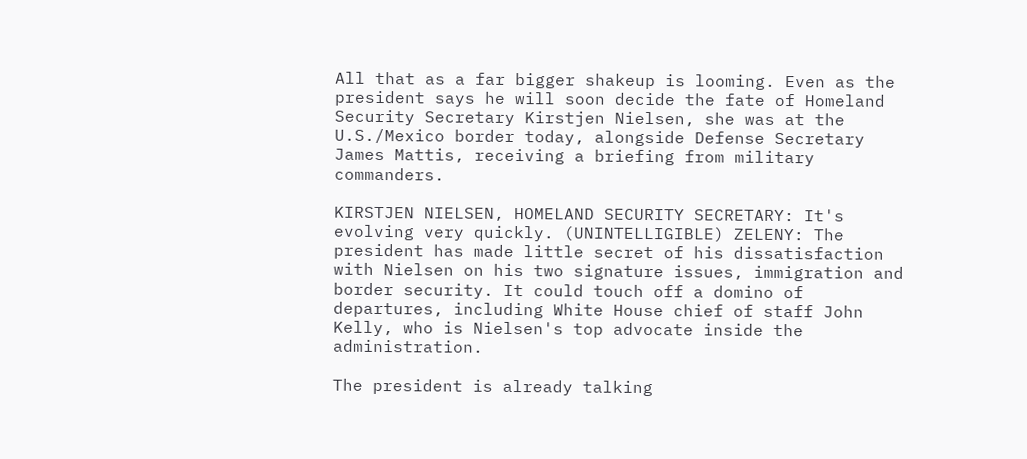All that as a far bigger shakeup is looming. Even as the president says he will soon decide the fate of Homeland Security Secretary Kirstjen Nielsen, she was at the U.S./Mexico border today, alongside Defense Secretary James Mattis, receiving a briefing from military commanders.

KIRSTJEN NIELSEN, HOMELAND SECURITY SECRETARY: It's evolving very quickly. (UNINTELLIGIBLE) ZELENY: The president has made little secret of his dissatisfaction with Nielsen on his two signature issues, immigration and border security. It could touch off a domino of departures, including White House chief of staff John Kelly, who is Nielsen's top advocate inside the administration.

The president is already talking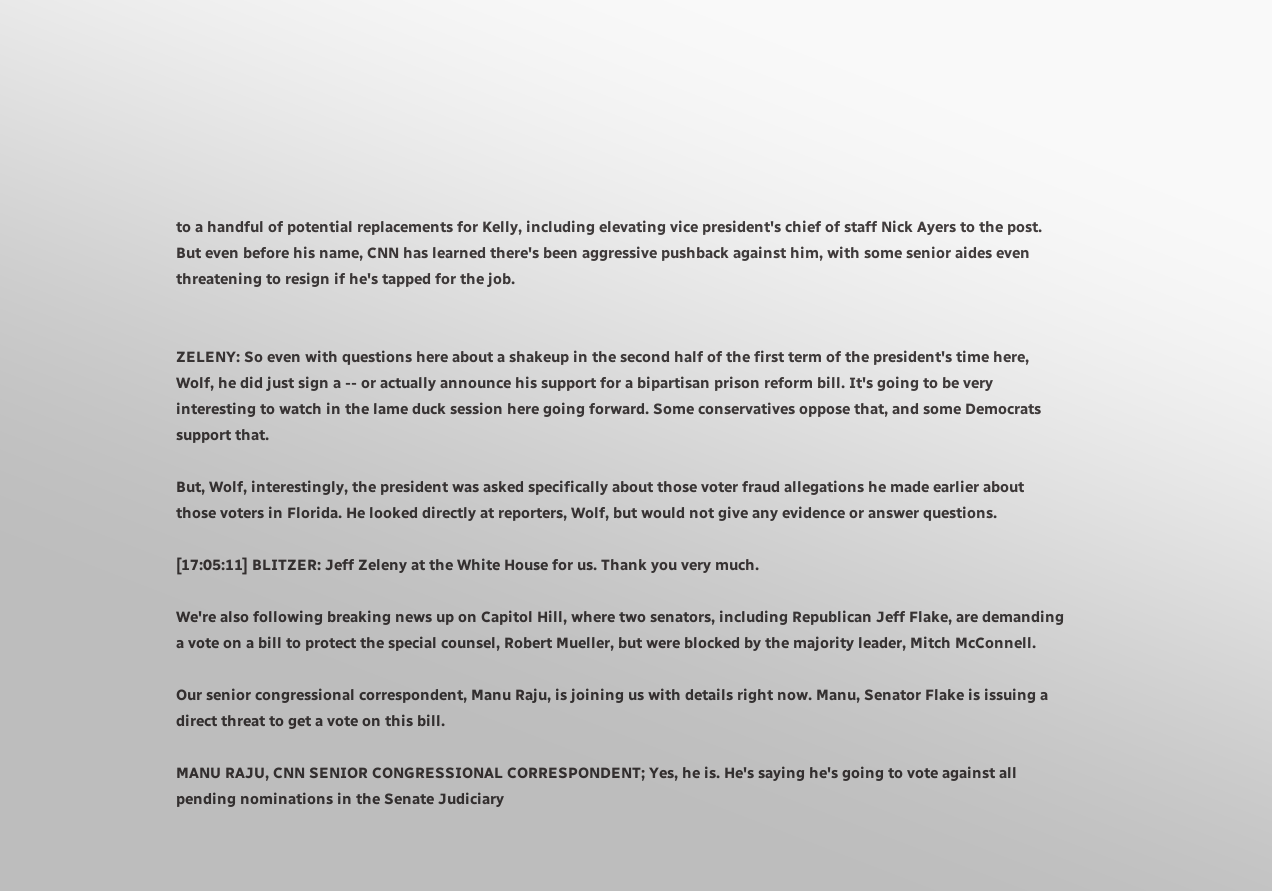to a handful of potential replacements for Kelly, including elevating vice president's chief of staff Nick Ayers to the post. But even before his name, CNN has learned there's been aggressive pushback against him, with some senior aides even threatening to resign if he's tapped for the job.


ZELENY: So even with questions here about a shakeup in the second half of the first term of the president's time here, Wolf, he did just sign a -- or actually announce his support for a bipartisan prison reform bill. It's going to be very interesting to watch in the lame duck session here going forward. Some conservatives oppose that, and some Democrats support that.

But, Wolf, interestingly, the president was asked specifically about those voter fraud allegations he made earlier about those voters in Florida. He looked directly at reporters, Wolf, but would not give any evidence or answer questions.

[17:05:11] BLITZER: Jeff Zeleny at the White House for us. Thank you very much.

We're also following breaking news up on Capitol Hill, where two senators, including Republican Jeff Flake, are demanding a vote on a bill to protect the special counsel, Robert Mueller, but were blocked by the majority leader, Mitch McConnell.

Our senior congressional correspondent, Manu Raju, is joining us with details right now. Manu, Senator Flake is issuing a direct threat to get a vote on this bill.

MANU RAJU, CNN SENIOR CONGRESSIONAL CORRESPONDENT; Yes, he is. He's saying he's going to vote against all pending nominations in the Senate Judiciary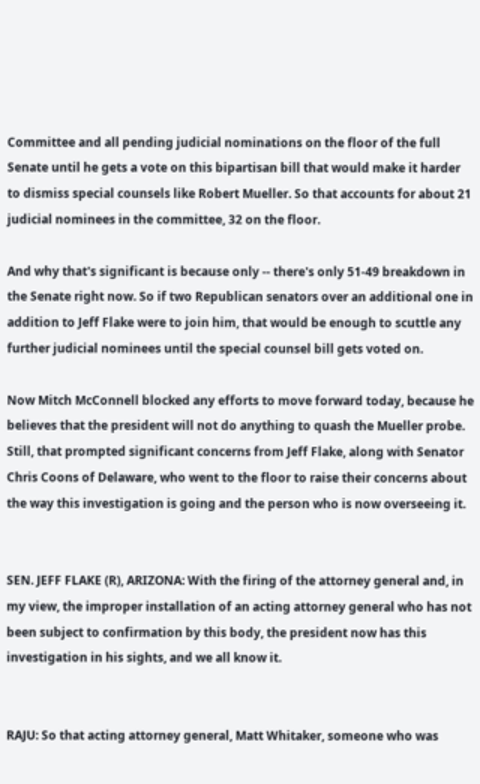Committee and all pending judicial nominations on the floor of the full Senate until he gets a vote on this bipartisan bill that would make it harder to dismiss special counsels like Robert Mueller. So that accounts for about 21 judicial nominees in the committee, 32 on the floor.

And why that's significant is because only -- there's only 51-49 breakdown in the Senate right now. So if two Republican senators over an additional one in addition to Jeff Flake were to join him, that would be enough to scuttle any further judicial nominees until the special counsel bill gets voted on.

Now Mitch McConnell blocked any efforts to move forward today, because he believes that the president will not do anything to quash the Mueller probe. Still, that prompted significant concerns from Jeff Flake, along with Senator Chris Coons of Delaware, who went to the floor to raise their concerns about the way this investigation is going and the person who is now overseeing it.


SEN. JEFF FLAKE (R), ARIZONA: With the firing of the attorney general and, in my view, the improper installation of an acting attorney general who has not been subject to confirmation by this body, the president now has this investigation in his sights, and we all know it.


RAJU: So that acting attorney general, Matt Whitaker, someone who was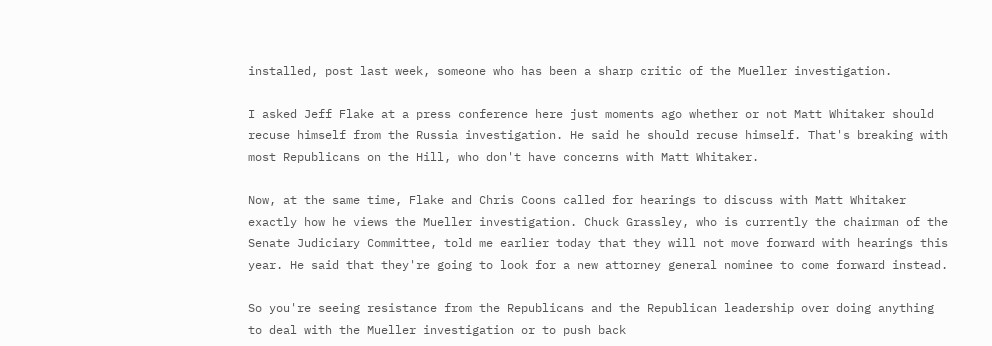installed, post last week, someone who has been a sharp critic of the Mueller investigation.

I asked Jeff Flake at a press conference here just moments ago whether or not Matt Whitaker should recuse himself from the Russia investigation. He said he should recuse himself. That's breaking with most Republicans on the Hill, who don't have concerns with Matt Whitaker.

Now, at the same time, Flake and Chris Coons called for hearings to discuss with Matt Whitaker exactly how he views the Mueller investigation. Chuck Grassley, who is currently the chairman of the Senate Judiciary Committee, told me earlier today that they will not move forward with hearings this year. He said that they're going to look for a new attorney general nominee to come forward instead.

So you're seeing resistance from the Republicans and the Republican leadership over doing anything to deal with the Mueller investigation or to push back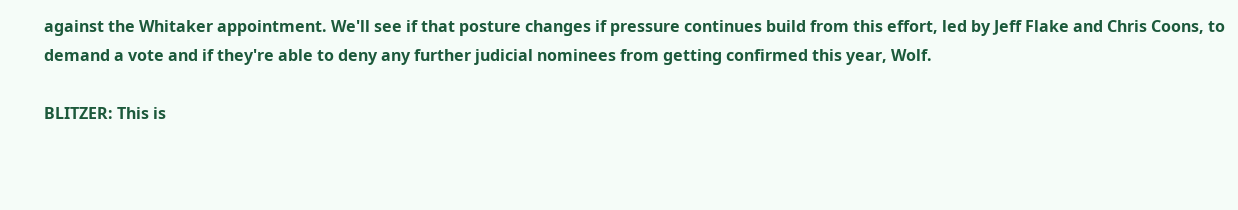against the Whitaker appointment. We'll see if that posture changes if pressure continues build from this effort, led by Jeff Flake and Chris Coons, to demand a vote and if they're able to deny any further judicial nominees from getting confirmed this year, Wolf.

BLITZER: This is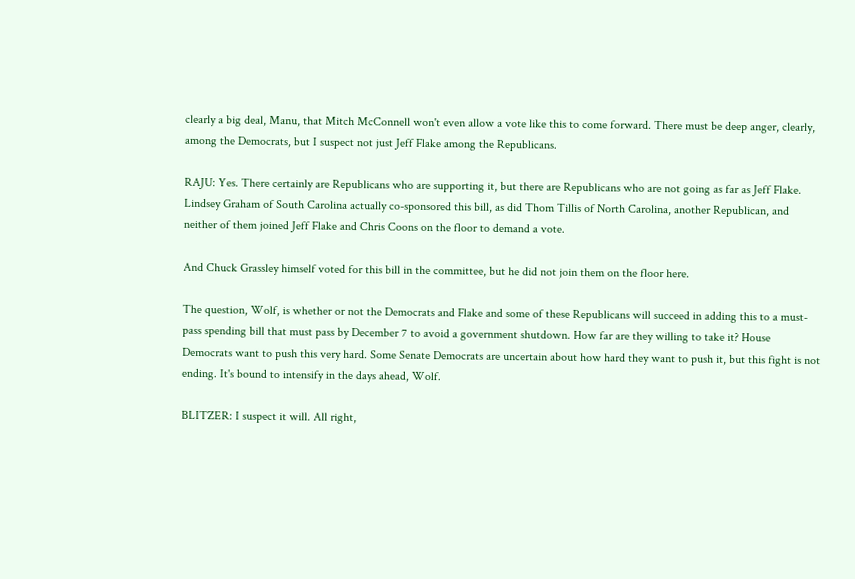clearly a big deal, Manu, that Mitch McConnell won't even allow a vote like this to come forward. There must be deep anger, clearly, among the Democrats, but I suspect not just Jeff Flake among the Republicans.

RAJU: Yes. There certainly are Republicans who are supporting it, but there are Republicans who are not going as far as Jeff Flake. Lindsey Graham of South Carolina actually co-sponsored this bill, as did Thom Tillis of North Carolina, another Republican, and neither of them joined Jeff Flake and Chris Coons on the floor to demand a vote.

And Chuck Grassley himself voted for this bill in the committee, but he did not join them on the floor here.

The question, Wolf, is whether or not the Democrats and Flake and some of these Republicans will succeed in adding this to a must-pass spending bill that must pass by December 7 to avoid a government shutdown. How far are they willing to take it? House Democrats want to push this very hard. Some Senate Democrats are uncertain about how hard they want to push it, but this fight is not ending. It's bound to intensify in the days ahead, Wolf.

BLITZER: I suspect it will. All right,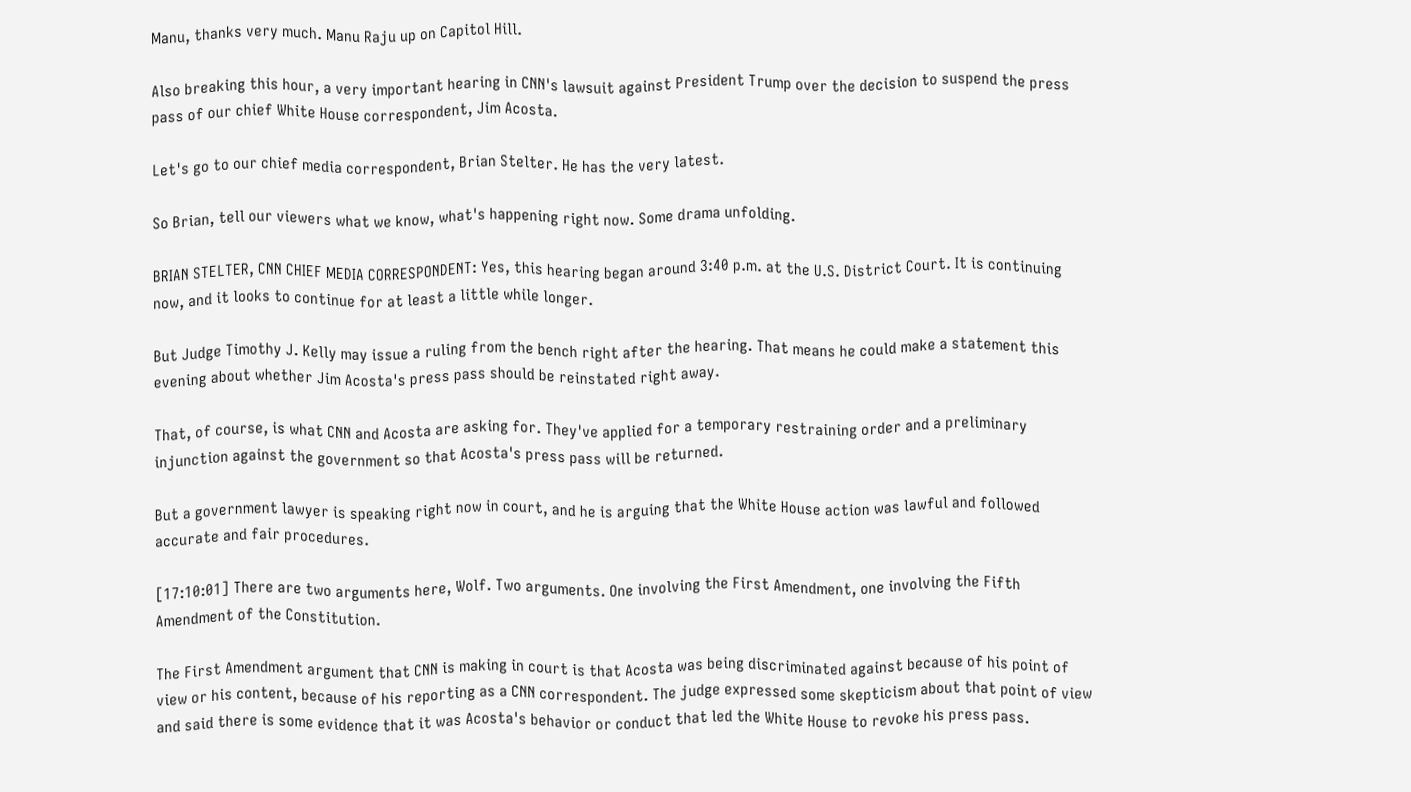Manu, thanks very much. Manu Raju up on Capitol Hill.

Also breaking this hour, a very important hearing in CNN's lawsuit against President Trump over the decision to suspend the press pass of our chief White House correspondent, Jim Acosta.

Let's go to our chief media correspondent, Brian Stelter. He has the very latest.

So Brian, tell our viewers what we know, what's happening right now. Some drama unfolding.

BRIAN STELTER, CNN CHIEF MEDIA CORRESPONDENT: Yes, this hearing began around 3:40 p.m. at the U.S. District Court. It is continuing now, and it looks to continue for at least a little while longer.

But Judge Timothy J. Kelly may issue a ruling from the bench right after the hearing. That means he could make a statement this evening about whether Jim Acosta's press pass should be reinstated right away.

That, of course, is what CNN and Acosta are asking for. They've applied for a temporary restraining order and a preliminary injunction against the government so that Acosta's press pass will be returned.

But a government lawyer is speaking right now in court, and he is arguing that the White House action was lawful and followed accurate and fair procedures.

[17:10:01] There are two arguments here, Wolf. Two arguments. One involving the First Amendment, one involving the Fifth Amendment of the Constitution.

The First Amendment argument that CNN is making in court is that Acosta was being discriminated against because of his point of view or his content, because of his reporting as a CNN correspondent. The judge expressed some skepticism about that point of view and said there is some evidence that it was Acosta's behavior or conduct that led the White House to revoke his press pass.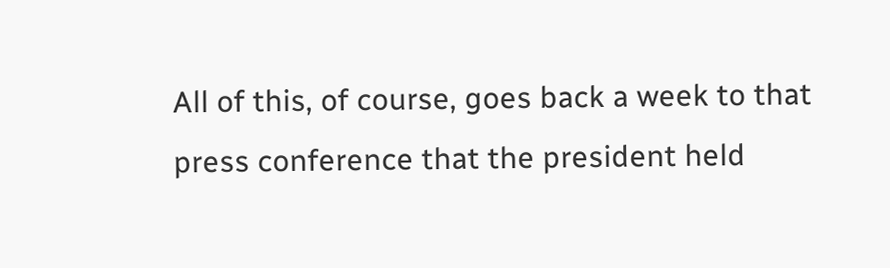All of this, of course, goes back a week to that press conference that the president held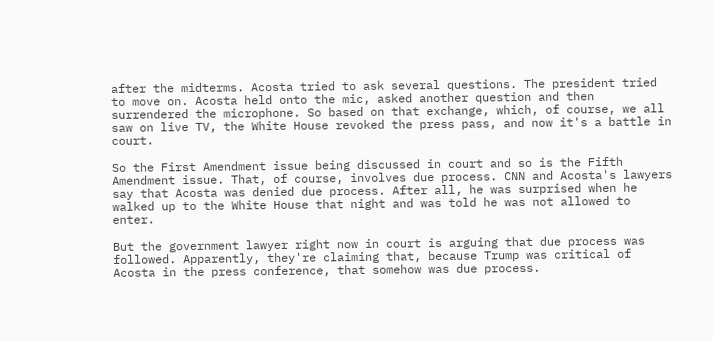after the midterms. Acosta tried to ask several questions. The president tried to move on. Acosta held onto the mic, asked another question and then surrendered the microphone. So based on that exchange, which, of course, we all saw on live TV, the White House revoked the press pass, and now it's a battle in court.

So the First Amendment issue being discussed in court and so is the Fifth Amendment issue. That, of course, involves due process. CNN and Acosta's lawyers say that Acosta was denied due process. After all, he was surprised when he walked up to the White House that night and was told he was not allowed to enter.

But the government lawyer right now in court is arguing that due process was followed. Apparently, they're claiming that, because Trump was critical of Acosta in the press conference, that somehow was due process.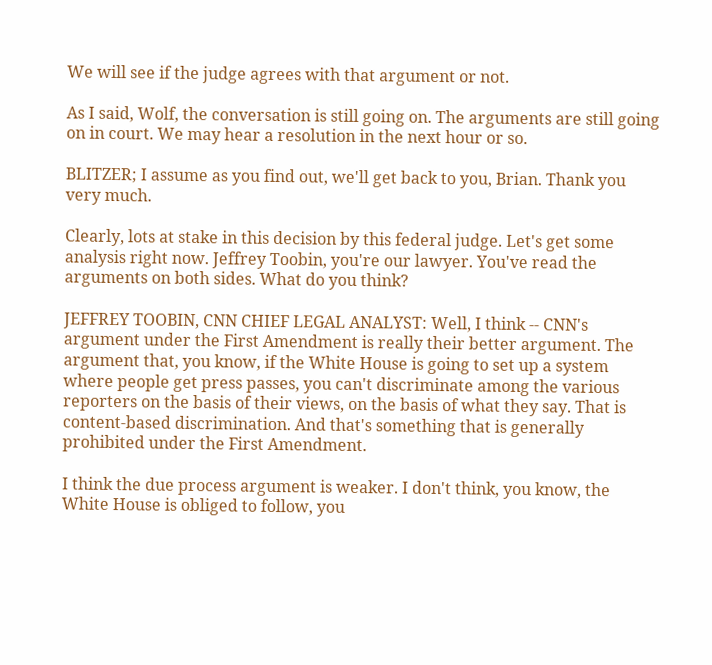We will see if the judge agrees with that argument or not.

As I said, Wolf, the conversation is still going on. The arguments are still going on in court. We may hear a resolution in the next hour or so.

BLITZER; I assume as you find out, we'll get back to you, Brian. Thank you very much.

Clearly, lots at stake in this decision by this federal judge. Let's get some analysis right now. Jeffrey Toobin, you're our lawyer. You've read the arguments on both sides. What do you think?

JEFFREY TOOBIN, CNN CHIEF LEGAL ANALYST: Well, I think -- CNN's argument under the First Amendment is really their better argument. The argument that, you know, if the White House is going to set up a system where people get press passes, you can't discriminate among the various reporters on the basis of their views, on the basis of what they say. That is content-based discrimination. And that's something that is generally prohibited under the First Amendment.

I think the due process argument is weaker. I don't think, you know, the White House is obliged to follow, you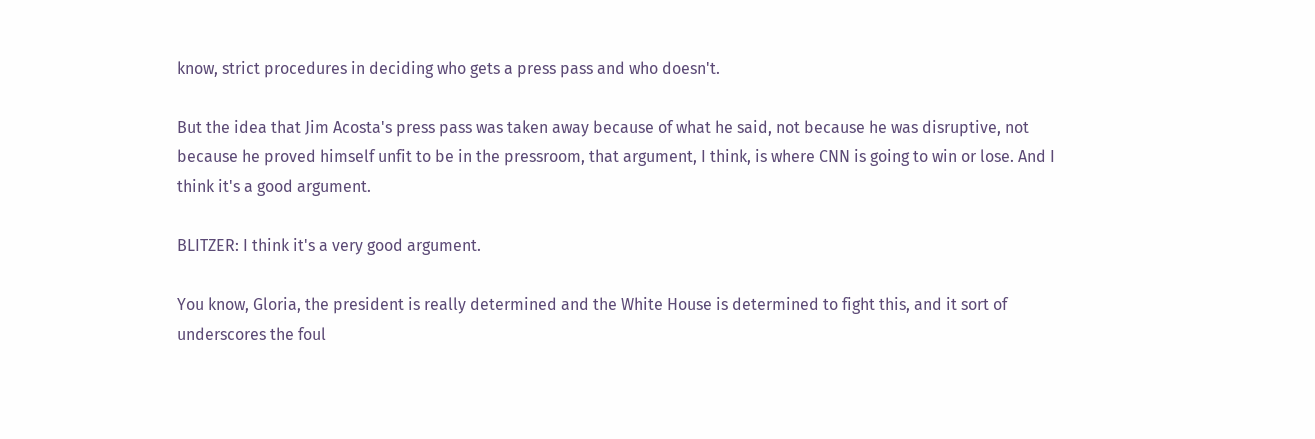know, strict procedures in deciding who gets a press pass and who doesn't.

But the idea that Jim Acosta's press pass was taken away because of what he said, not because he was disruptive, not because he proved himself unfit to be in the pressroom, that argument, I think, is where CNN is going to win or lose. And I think it's a good argument.

BLITZER: I think it's a very good argument.

You know, Gloria, the president is really determined and the White House is determined to fight this, and it sort of underscores the foul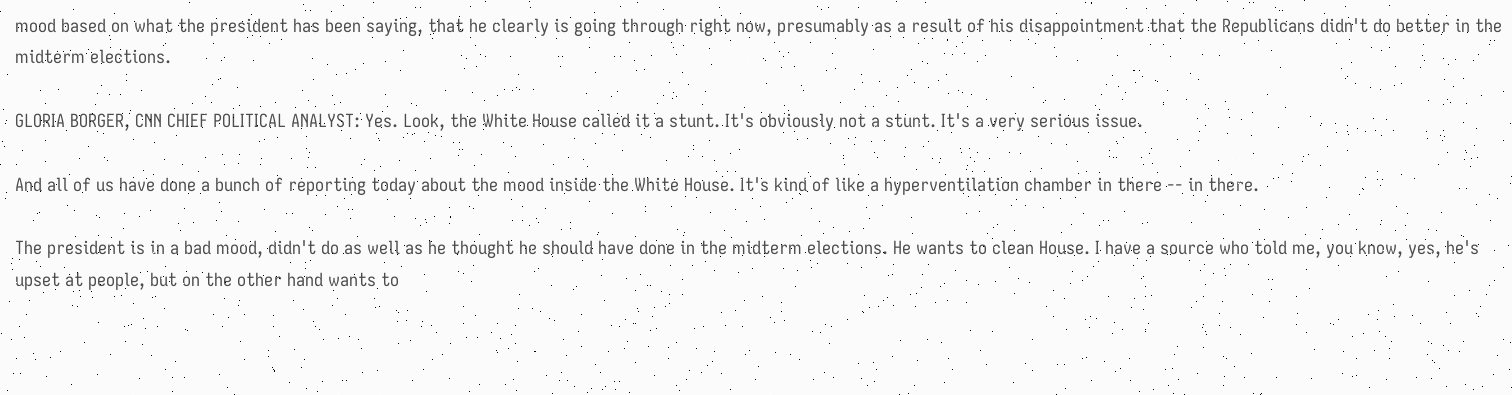mood based on what the president has been saying, that he clearly is going through right now, presumably as a result of his disappointment that the Republicans didn't do better in the midterm elections.

GLORIA BORGER, CNN CHIEF POLITICAL ANALYST: Yes. Look, the White House called it a stunt. It's obviously not a stunt. It's a very serious issue.

And all of us have done a bunch of reporting today about the mood inside the White House. It's kind of like a hyperventilation chamber in there -- in there.

The president is in a bad mood, didn't do as well as he thought he should have done in the midterm elections. He wants to clean House. I have a source who told me, you know, yes, he's upset at people, but on the other hand wants to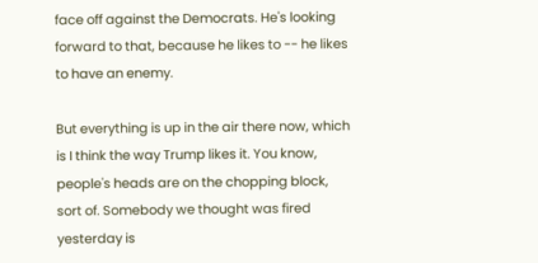face off against the Democrats. He's looking forward to that, because he likes to -- he likes to have an enemy.

But everything is up in the air there now, which is I think the way Trump likes it. You know, people's heads are on the chopping block, sort of. Somebody we thought was fired yesterday is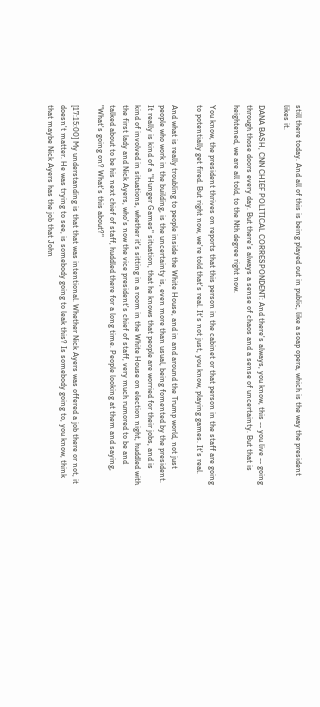still there today. And all of this is being played out in public, like a soap opera, which is the way the president likes it.

DANA BASH, CNN CHIEF POLITICAL CORRESPONDENT: And there's always, you know, this -- you live -- going through those doors every day. But there's always a sense of chaos and a sense of uncertainty. But that is heightened, we are all told, to the Nth degree right now.

You know, the president thrives on reports that this person in the cabinet or that person in the staff are going to potentially get fired. But right now, we're told that's real. It's not just, you know, playing games. It's real.

And what is really troubling to people inside the White House, and in and around the Trump world, not just people who work in the building, is the uncertainty is, even more than usual, being fomented by the president. It really is kind of a "Hunger Games" situation, that he knows that people are worried for their jobs, and is kind of involved in situations, whether it's sitting in a room in the White House on election night, huddled with the first lady and Nick Ayers, who's now the vice president's chief of staff, very much rumored to be and talked about to be his next chief of staff, huddled there for a long time. People looking at them and saying, "What's going on? What's this about?"

[17:15:00] My understanding is that that was intentional. Whether Nick Ayers was offered a job there or not, it doesn't matter. He was trying to see, is somebody going to leak this? Is somebody going to, you know, think that maybe Nick Ayers has the job that John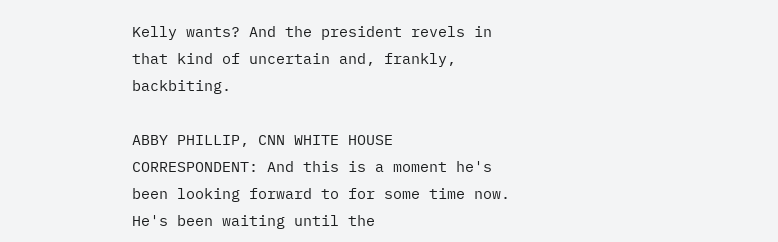Kelly wants? And the president revels in that kind of uncertain and, frankly, backbiting.

ABBY PHILLIP, CNN WHITE HOUSE CORRESPONDENT: And this is a moment he's been looking forward to for some time now. He's been waiting until the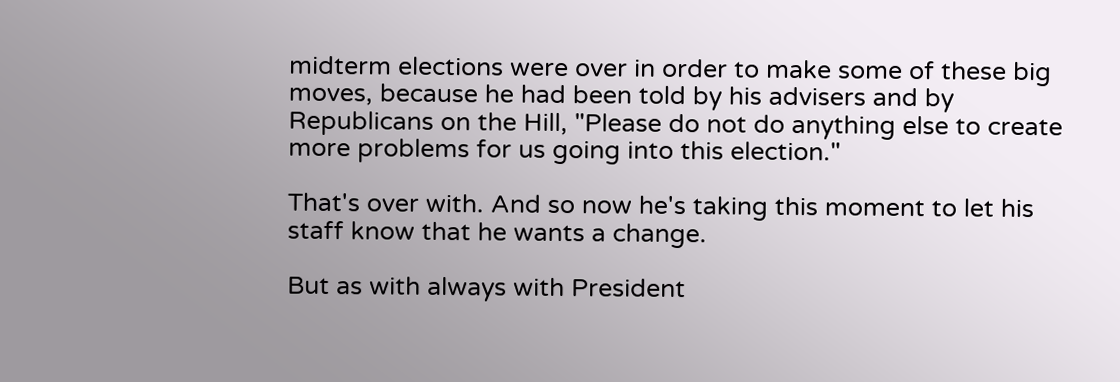midterm elections were over in order to make some of these big moves, because he had been told by his advisers and by Republicans on the Hill, "Please do not do anything else to create more problems for us going into this election."

That's over with. And so now he's taking this moment to let his staff know that he wants a change.

But as with always with President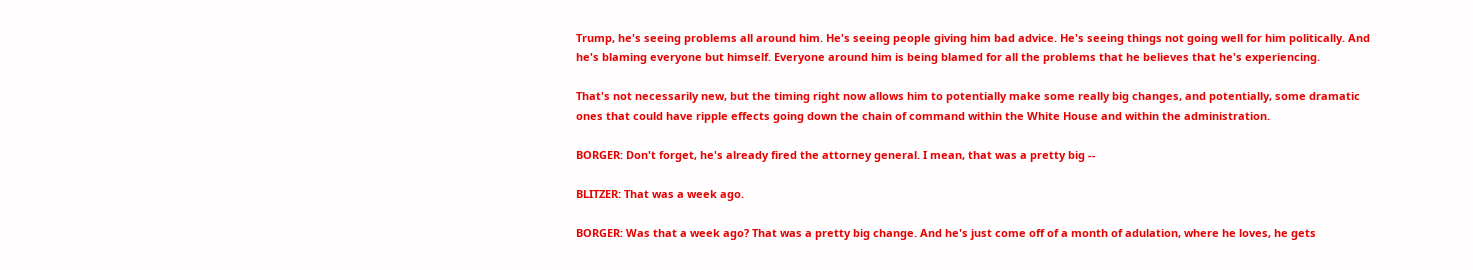Trump, he's seeing problems all around him. He's seeing people giving him bad advice. He's seeing things not going well for him politically. And he's blaming everyone but himself. Everyone around him is being blamed for all the problems that he believes that he's experiencing.

That's not necessarily new, but the timing right now allows him to potentially make some really big changes, and potentially, some dramatic ones that could have ripple effects going down the chain of command within the White House and within the administration.

BORGER: Don't forget, he's already fired the attorney general. I mean, that was a pretty big --

BLITZER: That was a week ago.

BORGER: Was that a week ago? That was a pretty big change. And he's just come off of a month of adulation, where he loves, he gets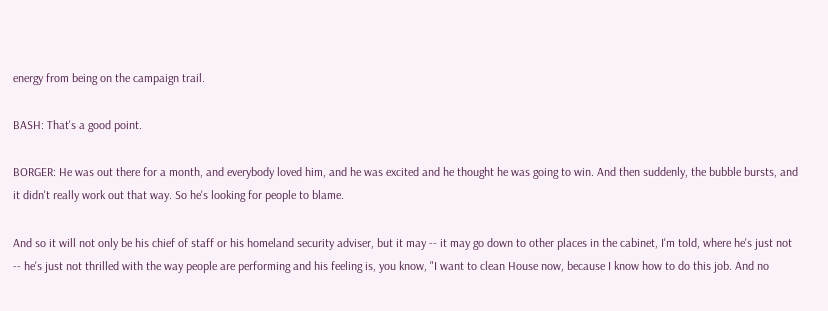energy from being on the campaign trail.

BASH: That's a good point.

BORGER: He was out there for a month, and everybody loved him, and he was excited and he thought he was going to win. And then suddenly, the bubble bursts, and it didn't really work out that way. So he's looking for people to blame.

And so it will not only be his chief of staff or his homeland security adviser, but it may -- it may go down to other places in the cabinet, I'm told, where he's just not -- he's just not thrilled with the way people are performing and his feeling is, you know, "I want to clean House now, because I know how to do this job. And no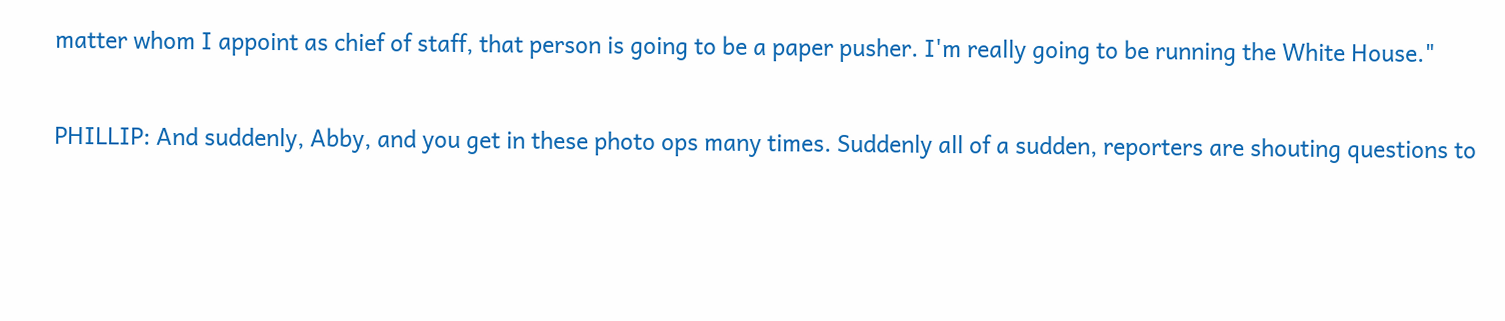matter whom I appoint as chief of staff, that person is going to be a paper pusher. I'm really going to be running the White House."

PHILLIP: And suddenly, Abby, and you get in these photo ops many times. Suddenly all of a sudden, reporters are shouting questions to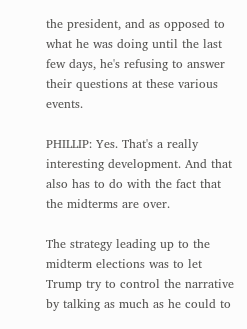the president, and as opposed to what he was doing until the last few days, he's refusing to answer their questions at these various events.

PHILLIP: Yes. That's a really interesting development. And that also has to do with the fact that the midterms are over.

The strategy leading up to the midterm elections was to let Trump try to control the narrative by talking as much as he could to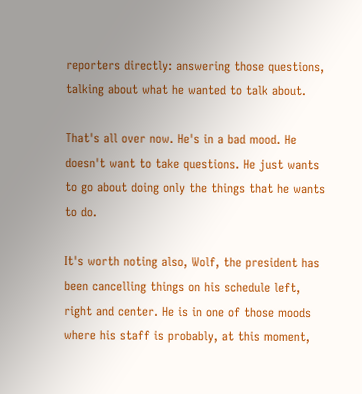reporters directly: answering those questions, talking about what he wanted to talk about.

That's all over now. He's in a bad mood. He doesn't want to take questions. He just wants to go about doing only the things that he wants to do.

It's worth noting also, Wolf, the president has been cancelling things on his schedule left, right and center. He is in one of those moods where his staff is probably, at this moment,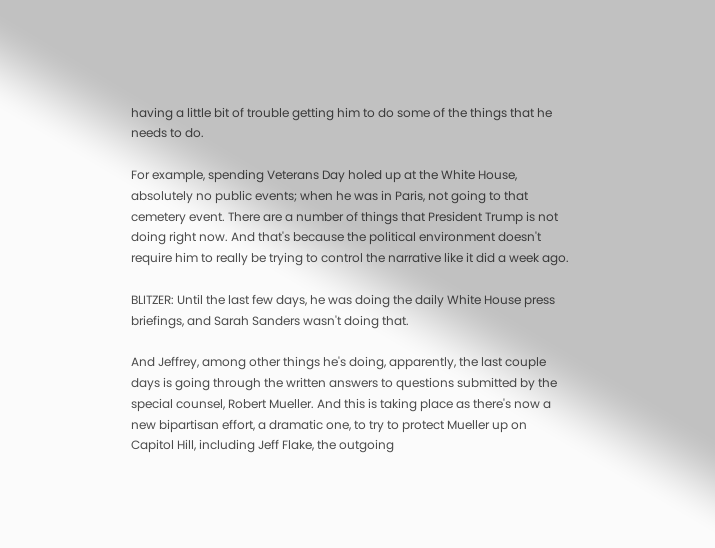having a little bit of trouble getting him to do some of the things that he needs to do.

For example, spending Veterans Day holed up at the White House, absolutely no public events; when he was in Paris, not going to that cemetery event. There are a number of things that President Trump is not doing right now. And that's because the political environment doesn't require him to really be trying to control the narrative like it did a week ago.

BLITZER: Until the last few days, he was doing the daily White House press briefings, and Sarah Sanders wasn't doing that.

And Jeffrey, among other things he's doing, apparently, the last couple days is going through the written answers to questions submitted by the special counsel, Robert Mueller. And this is taking place as there's now a new bipartisan effort, a dramatic one, to try to protect Mueller up on Capitol Hill, including Jeff Flake, the outgoing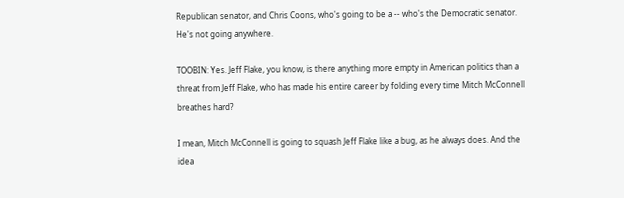Republican senator, and Chris Coons, who's going to be a -- who's the Democratic senator. He's not going anywhere.

TOOBIN: Yes. Jeff Flake, you know, is there anything more empty in American politics than a threat from Jeff Flake, who has made his entire career by folding every time Mitch McConnell breathes hard?

I mean, Mitch McConnell is going to squash Jeff Flake like a bug, as he always does. And the idea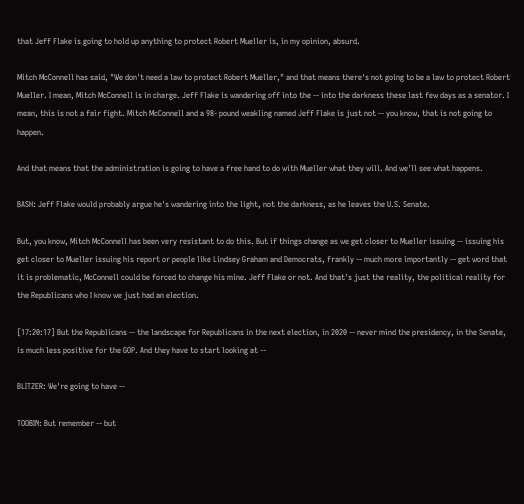that Jeff Flake is going to hold up anything to protect Robert Mueller is, in my opinion, absurd.

Mitch McConnell has said, "We don't need a law to protect Robert Mueller," and that means there's not going to be a law to protect Robert Mueller. I mean, Mitch McConnell is in charge. Jeff Flake is wandering off into the -- into the darkness these last few days as a senator. I mean, this is not a fair fight. Mitch McConnell and a 98- pound weakling named Jeff Flake is just not -- you know, that is not going to happen.

And that means that the administration is going to have a free hand to do with Mueller what they will. And we'll see what happens.

BASH: Jeff Flake would probably argue he's wandering into the light, not the darkness, as he leaves the U.S. Senate.

But, you know, Mitch McConnell has been very resistant to do this. But if things change as we get closer to Mueller issuing -- issuing his get closer to Mueller issuing his report or people like Lindsey Graham and Democrats, frankly -- much more importantly -- get word that it is problematic, McConnell could be forced to change his mine. Jeff Flake or not. And that's just the reality, the political reality for the Republicans who I know we just had an election.

[17:20:17] But the Republicans -- the landscape for Republicans in the next election, in 2020 -- never mind the presidency, in the Senate, is much less positive for the GOP. And they have to start looking at --

BLITZER: We're going to have --

TOOBIN: But remember -- but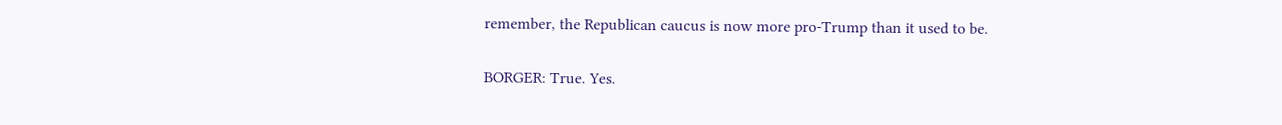remember, the Republican caucus is now more pro-Trump than it used to be.

BORGER: True. Yes.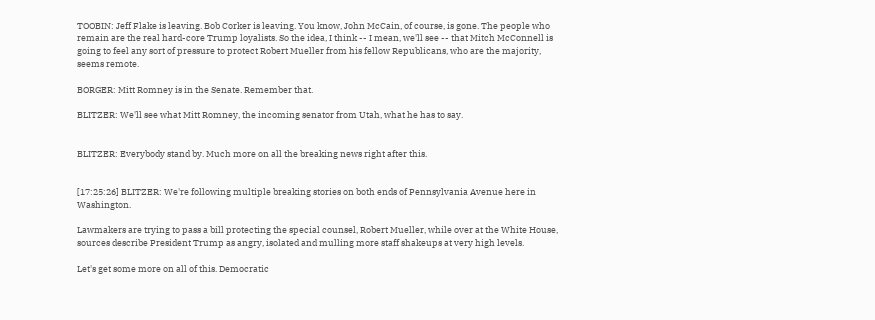TOOBIN: Jeff Flake is leaving. Bob Corker is leaving. You know, John McCain, of course, is gone. The people who remain are the real hard-core Trump loyalists. So the idea, I think -- I mean, we'll see -- that Mitch McConnell is going to feel any sort of pressure to protect Robert Mueller from his fellow Republicans, who are the majority, seems remote.

BORGER: Mitt Romney is in the Senate. Remember that.

BLITZER: We'll see what Mitt Romney, the incoming senator from Utah, what he has to say.


BLITZER: Everybody stand by. Much more on all the breaking news right after this.


[17:25:26] BLITZER: We're following multiple breaking stories on both ends of Pennsylvania Avenue here in Washington.

Lawmakers are trying to pass a bill protecting the special counsel, Robert Mueller, while over at the White House, sources describe President Trump as angry, isolated and mulling more staff shakeups at very high levels.

Let's get some more on all of this. Democratic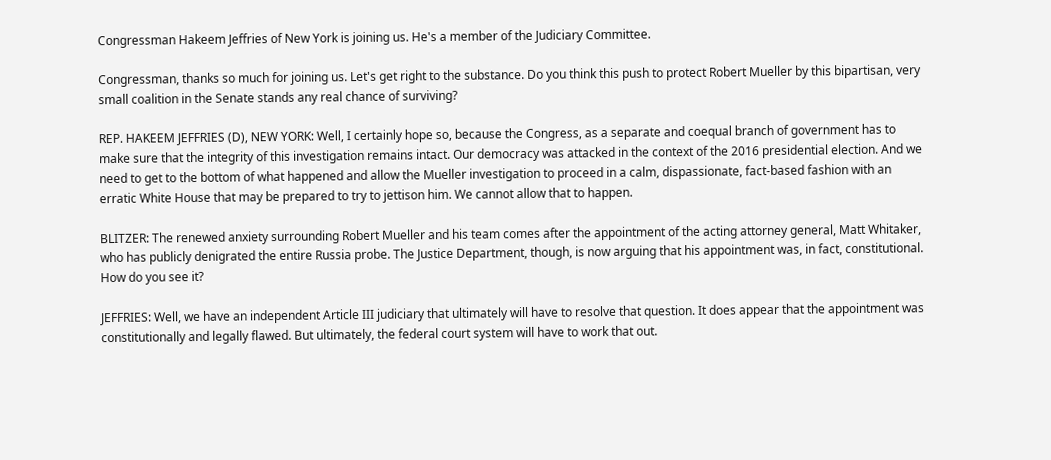Congressman Hakeem Jeffries of New York is joining us. He's a member of the Judiciary Committee.

Congressman, thanks so much for joining us. Let's get right to the substance. Do you think this push to protect Robert Mueller by this bipartisan, very small coalition in the Senate stands any real chance of surviving?

REP. HAKEEM JEFFRIES (D), NEW YORK: Well, I certainly hope so, because the Congress, as a separate and coequal branch of government has to make sure that the integrity of this investigation remains intact. Our democracy was attacked in the context of the 2016 presidential election. And we need to get to the bottom of what happened and allow the Mueller investigation to proceed in a calm, dispassionate, fact-based fashion with an erratic White House that may be prepared to try to jettison him. We cannot allow that to happen.

BLITZER: The renewed anxiety surrounding Robert Mueller and his team comes after the appointment of the acting attorney general, Matt Whitaker, who has publicly denigrated the entire Russia probe. The Justice Department, though, is now arguing that his appointment was, in fact, constitutional. How do you see it?

JEFFRIES: Well, we have an independent Article III judiciary that ultimately will have to resolve that question. It does appear that the appointment was constitutionally and legally flawed. But ultimately, the federal court system will have to work that out.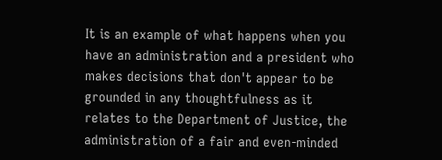It is an example of what happens when you have an administration and a president who makes decisions that don't appear to be grounded in any thoughtfulness as it relates to the Department of Justice, the administration of a fair and even-minded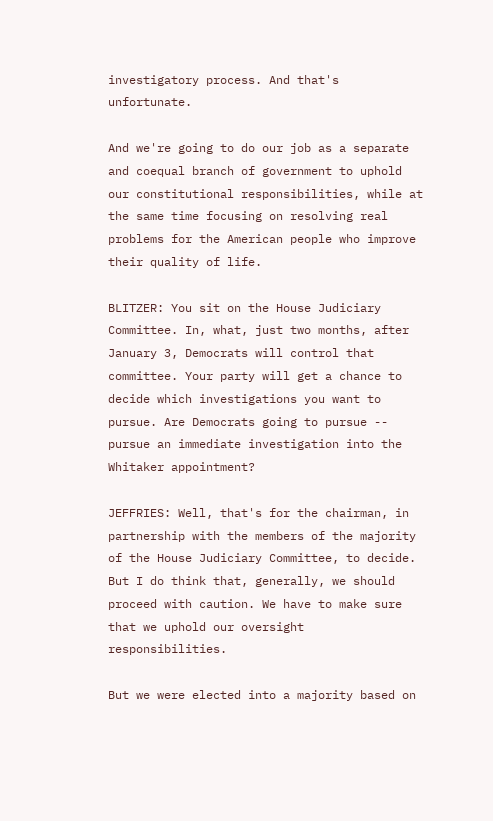investigatory process. And that's unfortunate.

And we're going to do our job as a separate and coequal branch of government to uphold our constitutional responsibilities, while at the same time focusing on resolving real problems for the American people who improve their quality of life.

BLITZER: You sit on the House Judiciary Committee. In, what, just two months, after January 3, Democrats will control that committee. Your party will get a chance to decide which investigations you want to pursue. Are Democrats going to pursue -- pursue an immediate investigation into the Whitaker appointment?

JEFFRIES: Well, that's for the chairman, in partnership with the members of the majority of the House Judiciary Committee, to decide. But I do think that, generally, we should proceed with caution. We have to make sure that we uphold our oversight responsibilities.

But we were elected into a majority based on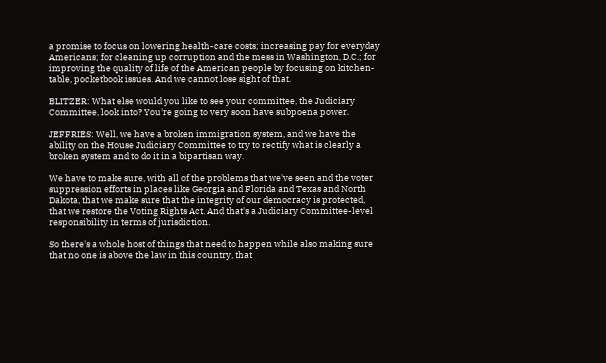a promise to focus on lowering health-care costs; increasing pay for everyday Americans; for cleaning up corruption and the mess in Washington, D.C.; for improving the quality of life of the American people by focusing on kitchen- table, pocketbook issues. And we cannot lose sight of that.

BLITZER: What else would you like to see your committee, the Judiciary Committee, look into? You're going to very soon have subpoena power.

JEFFRIES: Well, we have a broken immigration system, and we have the ability on the House Judiciary Committee to try to rectify what is clearly a broken system and to do it in a bipartisan way.

We have to make sure, with all of the problems that we've seen and the voter suppression efforts in places like Georgia and Florida and Texas and North Dakota, that we make sure that the integrity of our democracy is protected, that we restore the Voting Rights Act. And that's a Judiciary Committee-level responsibility in terms of jurisdiction.

So there's a whole host of things that need to happen while also making sure that no one is above the law in this country, that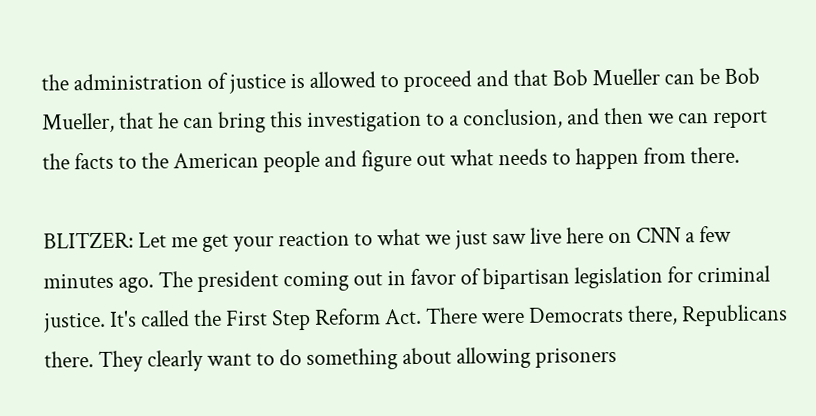the administration of justice is allowed to proceed and that Bob Mueller can be Bob Mueller, that he can bring this investigation to a conclusion, and then we can report the facts to the American people and figure out what needs to happen from there.

BLITZER: Let me get your reaction to what we just saw live here on CNN a few minutes ago. The president coming out in favor of bipartisan legislation for criminal justice. It's called the First Step Reform Act. There were Democrats there, Republicans there. They clearly want to do something about allowing prisoners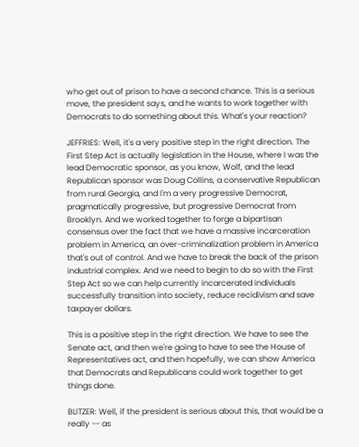who get out of prison to have a second chance. This is a serious move, the president says, and he wants to work together with Democrats to do something about this. What's your reaction?

JEFFRIES: Well, it's a very positive step in the right direction. The First Step Act is actually legislation in the House, where I was the lead Democratic sponsor, as you know, Wolf, and the lead Republican sponsor was Doug Collins, a conservative Republican from rural Georgia, and I'm a very progressive Democrat, pragmatically progressive, but progressive Democrat from Brooklyn. And we worked together to forge a bipartisan consensus over the fact that we have a massive incarceration problem in America, an over-criminalization problem in America that's out of control. And we have to break the back of the prison industrial complex. And we need to begin to do so with the First Step Act so we can help currently incarcerated individuals successfully transition into society, reduce recidivism and save taxpayer dollars.

This is a positive step in the right direction. We have to see the Senate act, and then we're going to have to see the House of Representatives act, and then hopefully, we can show America that Democrats and Republicans could work together to get things done.

BLITZER: Well, if the president is serious about this, that would be a really -- as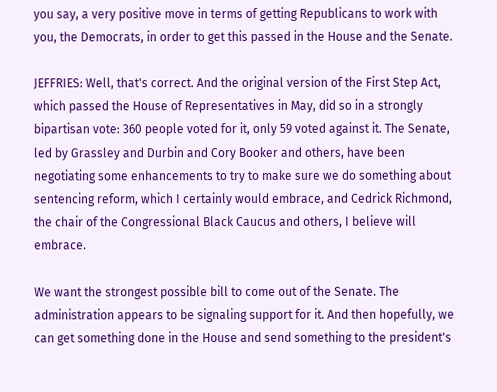you say, a very positive move in terms of getting Republicans to work with you, the Democrats, in order to get this passed in the House and the Senate.

JEFFRIES: Well, that's correct. And the original version of the First Step Act, which passed the House of Representatives in May, did so in a strongly bipartisan vote: 360 people voted for it, only 59 voted against it. The Senate, led by Grassley and Durbin and Cory Booker and others, have been negotiating some enhancements to try to make sure we do something about sentencing reform, which I certainly would embrace, and Cedrick Richmond, the chair of the Congressional Black Caucus and others, I believe will embrace.

We want the strongest possible bill to come out of the Senate. The administration appears to be signaling support for it. And then hopefully, we can get something done in the House and send something to the president's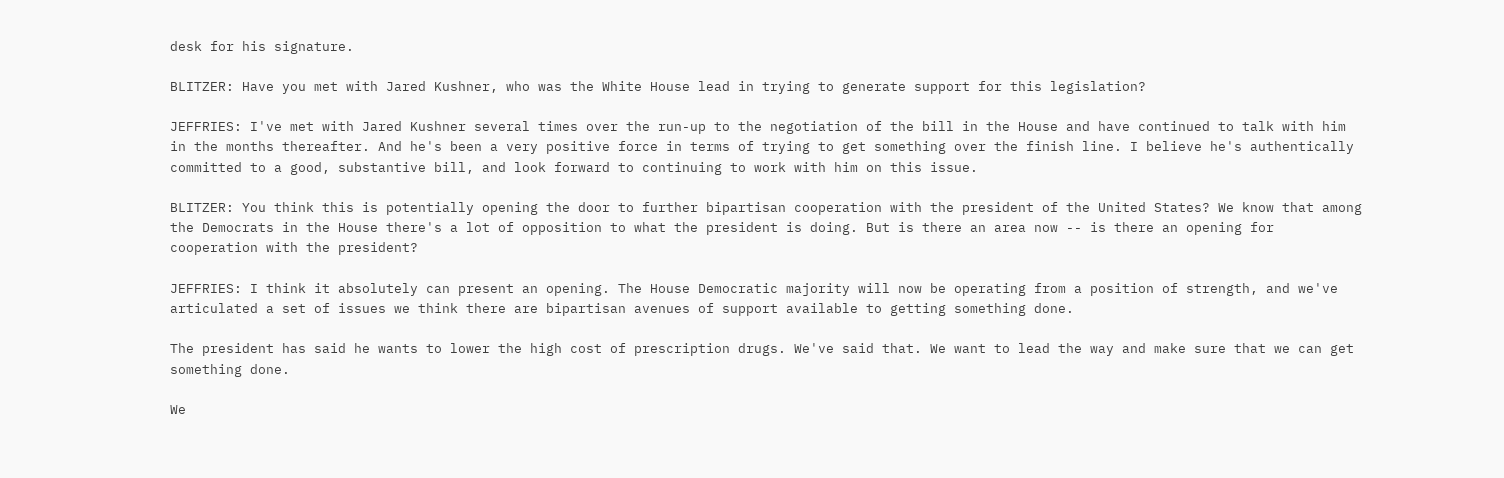desk for his signature.

BLITZER: Have you met with Jared Kushner, who was the White House lead in trying to generate support for this legislation?

JEFFRIES: I've met with Jared Kushner several times over the run-up to the negotiation of the bill in the House and have continued to talk with him in the months thereafter. And he's been a very positive force in terms of trying to get something over the finish line. I believe he's authentically committed to a good, substantive bill, and look forward to continuing to work with him on this issue.

BLITZER: You think this is potentially opening the door to further bipartisan cooperation with the president of the United States? We know that among the Democrats in the House there's a lot of opposition to what the president is doing. But is there an area now -- is there an opening for cooperation with the president?

JEFFRIES: I think it absolutely can present an opening. The House Democratic majority will now be operating from a position of strength, and we've articulated a set of issues we think there are bipartisan avenues of support available to getting something done.

The president has said he wants to lower the high cost of prescription drugs. We've said that. We want to lead the way and make sure that we can get something done.

We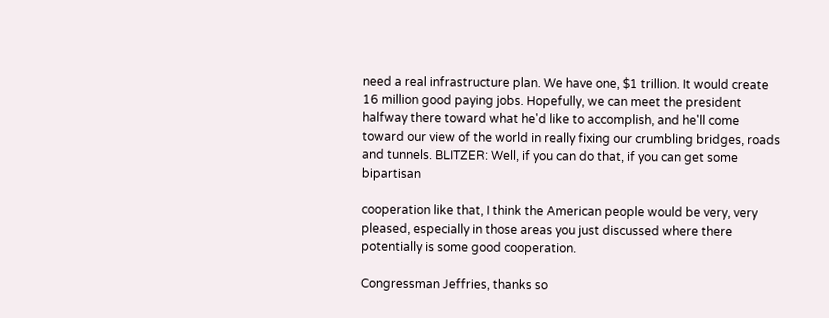need a real infrastructure plan. We have one, $1 trillion. It would create 16 million good paying jobs. Hopefully, we can meet the president halfway there toward what he'd like to accomplish, and he'll come toward our view of the world in really fixing our crumbling bridges, roads and tunnels. BLITZER: Well, if you can do that, if you can get some bipartisan

cooperation like that, I think the American people would be very, very pleased, especially in those areas you just discussed where there potentially is some good cooperation.

Congressman Jeffries, thanks so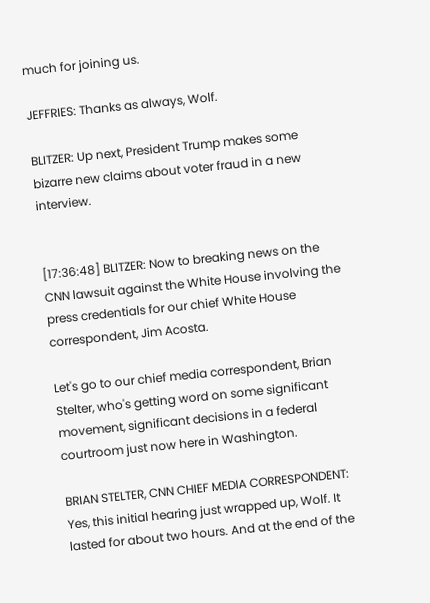much for joining us.

JEFFRIES: Thanks as always, Wolf.

BLITZER: Up next, President Trump makes some bizarre new claims about voter fraud in a new interview.


[17:36:48] BLITZER: Now to breaking news on the CNN lawsuit against the White House involving the press credentials for our chief White House correspondent, Jim Acosta.

Let's go to our chief media correspondent, Brian Stelter, who's getting word on some significant movement, significant decisions in a federal courtroom just now here in Washington.

BRIAN STELTER, CNN CHIEF MEDIA CORRESPONDENT: Yes, this initial hearing just wrapped up, Wolf. It lasted for about two hours. And at the end of the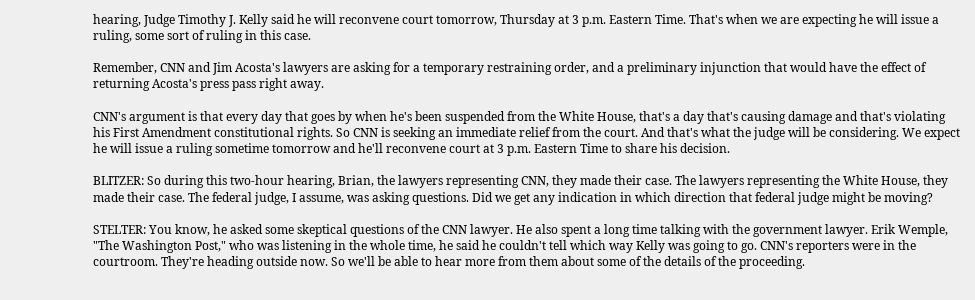hearing, Judge Timothy J. Kelly said he will reconvene court tomorrow, Thursday at 3 p.m. Eastern Time. That's when we are expecting he will issue a ruling, some sort of ruling in this case.

Remember, CNN and Jim Acosta's lawyers are asking for a temporary restraining order, and a preliminary injunction that would have the effect of returning Acosta's press pass right away.

CNN's argument is that every day that goes by when he's been suspended from the White House, that's a day that's causing damage and that's violating his First Amendment constitutional rights. So CNN is seeking an immediate relief from the court. And that's what the judge will be considering. We expect he will issue a ruling sometime tomorrow and he'll reconvene court at 3 p.m. Eastern Time to share his decision.

BLITZER: So during this two-hour hearing, Brian, the lawyers representing CNN, they made their case. The lawyers representing the White House, they made their case. The federal judge, I assume, was asking questions. Did we get any indication in which direction that federal judge might be moving?

STELTER: You know, he asked some skeptical questions of the CNN lawyer. He also spent a long time talking with the government lawyer. Erik Wemple, "The Washington Post," who was listening in the whole time, he said he couldn't tell which way Kelly was going to go. CNN's reporters were in the courtroom. They're heading outside now. So we'll be able to hear more from them about some of the details of the proceeding.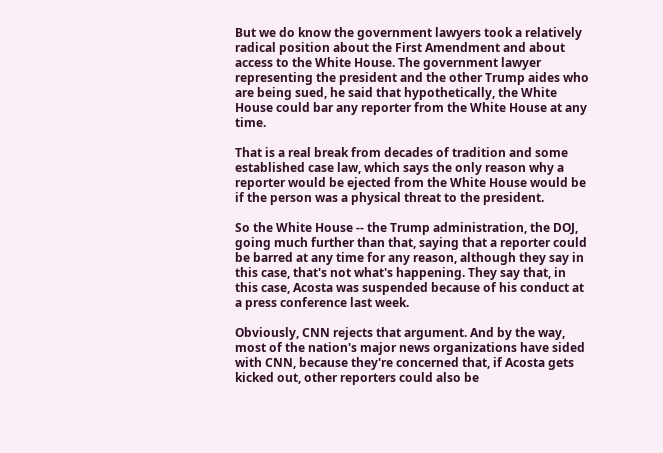But we do know the government lawyers took a relatively radical position about the First Amendment and about access to the White House. The government lawyer representing the president and the other Trump aides who are being sued, he said that hypothetically, the White House could bar any reporter from the White House at any time.

That is a real break from decades of tradition and some established case law, which says the only reason why a reporter would be ejected from the White House would be if the person was a physical threat to the president.

So the White House -- the Trump administration, the DOJ, going much further than that, saying that a reporter could be barred at any time for any reason, although they say in this case, that's not what's happening. They say that, in this case, Acosta was suspended because of his conduct at a press conference last week.

Obviously, CNN rejects that argument. And by the way, most of the nation's major news organizations have sided with CNN, because they're concerned that, if Acosta gets kicked out, other reporters could also be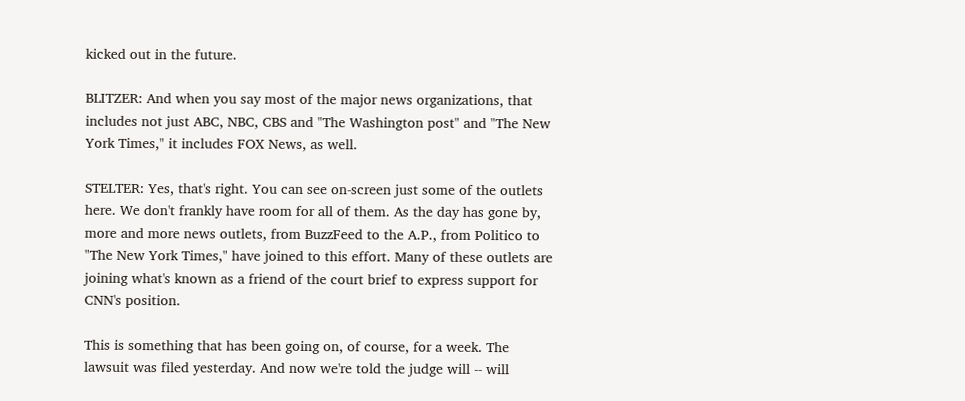kicked out in the future.

BLITZER: And when you say most of the major news organizations, that includes not just ABC, NBC, CBS and "The Washington post" and "The New York Times," it includes FOX News, as well.

STELTER: Yes, that's right. You can see on-screen just some of the outlets here. We don't frankly have room for all of them. As the day has gone by, more and more news outlets, from BuzzFeed to the A.P., from Politico to "The New York Times," have joined to this effort. Many of these outlets are joining what's known as a friend of the court brief to express support for CNN's position.

This is something that has been going on, of course, for a week. The lawsuit was filed yesterday. And now we're told the judge will -- will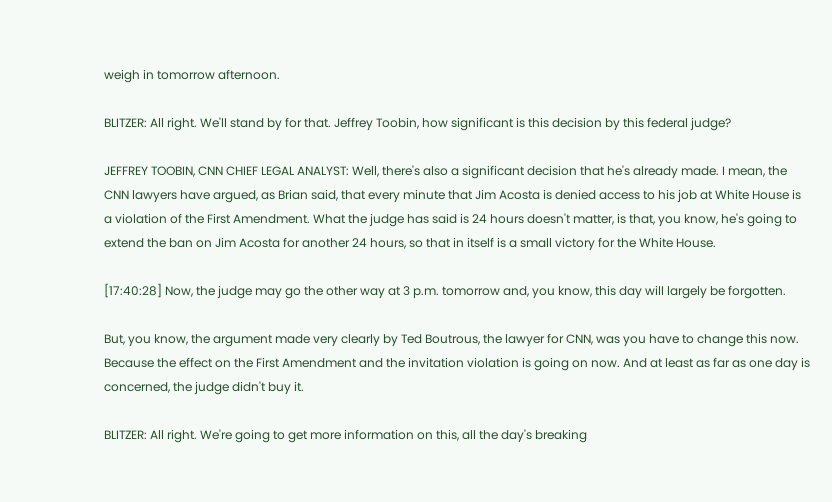weigh in tomorrow afternoon.

BLITZER: All right. We'll stand by for that. Jeffrey Toobin, how significant is this decision by this federal judge?

JEFFREY TOOBIN, CNN CHIEF LEGAL ANALYST: Well, there's also a significant decision that he's already made. I mean, the CNN lawyers have argued, as Brian said, that every minute that Jim Acosta is denied access to his job at White House is a violation of the First Amendment. What the judge has said is 24 hours doesn't matter, is that, you know, he's going to extend the ban on Jim Acosta for another 24 hours, so that in itself is a small victory for the White House.

[17:40:28] Now, the judge may go the other way at 3 p.m. tomorrow and, you know, this day will largely be forgotten.

But, you know, the argument made very clearly by Ted Boutrous, the lawyer for CNN, was you have to change this now. Because the effect on the First Amendment and the invitation violation is going on now. And at least as far as one day is concerned, the judge didn't buy it.

BLITZER: All right. We're going to get more information on this, all the day's breaking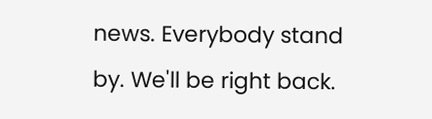news. Everybody stand by. We'll be right back.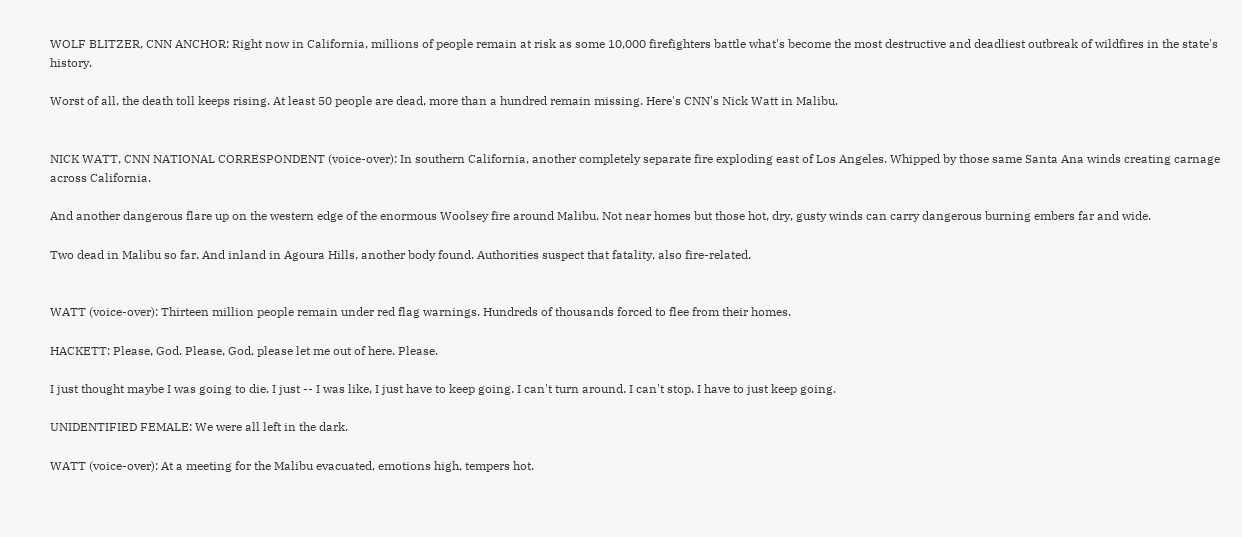WOLF BLITZER, CNN ANCHOR: Right now in California, millions of people remain at risk as some 10,000 firefighters battle what's become the most destructive and deadliest outbreak of wildfires in the state's history.

Worst of all, the death toll keeps rising. At least 50 people are dead, more than a hundred remain missing. Here's CNN's Nick Watt in Malibu.


NICK WATT, CNN NATIONAL CORRESPONDENT (voice-over): In southern California, another completely separate fire exploding east of Los Angeles. Whipped by those same Santa Ana winds creating carnage across California.

And another dangerous flare up on the western edge of the enormous Woolsey fire around Malibu. Not near homes but those hot, dry, gusty winds can carry dangerous burning embers far and wide.

Two dead in Malibu so far. And inland in Agoura Hills, another body found. Authorities suspect that fatality, also fire-related.


WATT (voice-over): Thirteen million people remain under red flag warnings. Hundreds of thousands forced to flee from their homes.

HACKETT: Please, God. Please, God, please let me out of here. Please.

I just thought maybe I was going to die. I just -- I was like, I just have to keep going. I can't turn around. I can't stop. I have to just keep going.

UNIDENTIFIED FEMALE: We were all left in the dark.

WATT (voice-over): At a meeting for the Malibu evacuated, emotions high, tempers hot.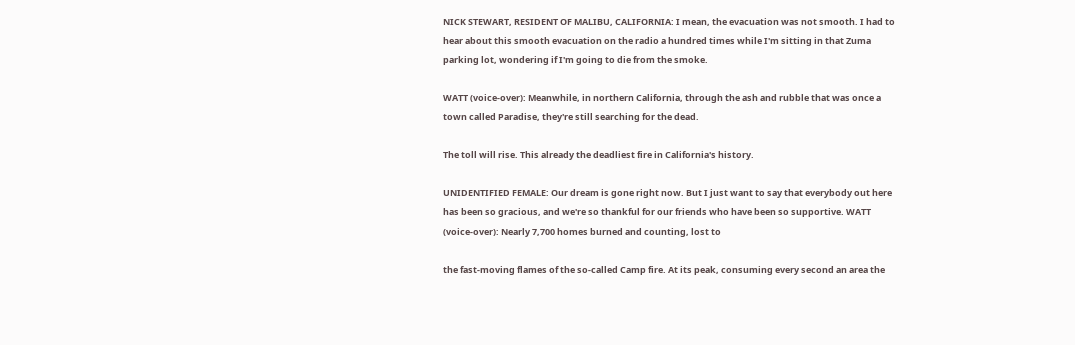NICK STEWART, RESIDENT OF MALIBU, CALIFORNIA: I mean, the evacuation was not smooth. I had to hear about this smooth evacuation on the radio a hundred times while I'm sitting in that Zuma parking lot, wondering if I'm going to die from the smoke.

WATT (voice-over): Meanwhile, in northern California, through the ash and rubble that was once a town called Paradise, they're still searching for the dead.

The toll will rise. This already the deadliest fire in California's history.

UNIDENTIFIED FEMALE: Our dream is gone right now. But I just want to say that everybody out here has been so gracious, and we're so thankful for our friends who have been so supportive. WATT (voice-over): Nearly 7,700 homes burned and counting, lost to

the fast-moving flames of the so-called Camp fire. At its peak, consuming every second an area the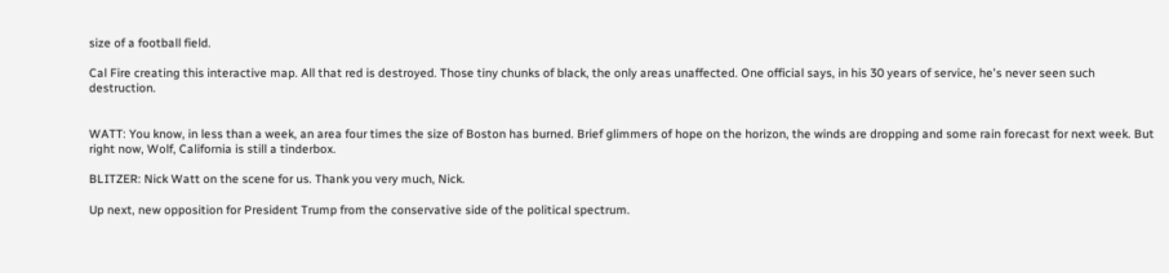size of a football field.

Cal Fire creating this interactive map. All that red is destroyed. Those tiny chunks of black, the only areas unaffected. One official says, in his 30 years of service, he's never seen such destruction.


WATT: You know, in less than a week, an area four times the size of Boston has burned. Brief glimmers of hope on the horizon, the winds are dropping and some rain forecast for next week. But right now, Wolf, California is still a tinderbox.

BLITZER: Nick Watt on the scene for us. Thank you very much, Nick.

Up next, new opposition for President Trump from the conservative side of the political spectrum.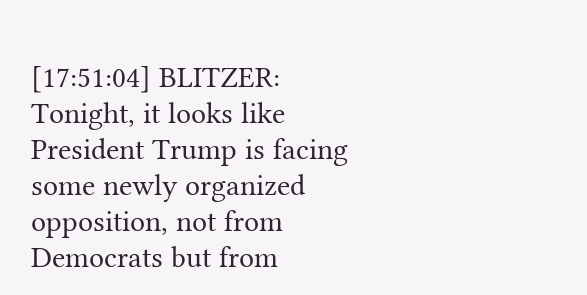[17:51:04] BLITZER: Tonight, it looks like President Trump is facing some newly organized opposition, not from Democrats but from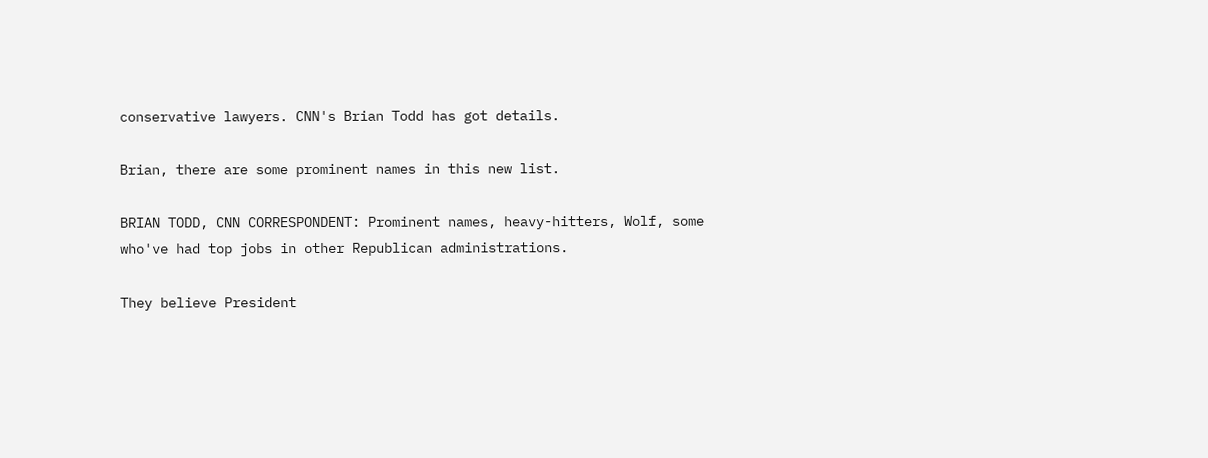conservative lawyers. CNN's Brian Todd has got details.

Brian, there are some prominent names in this new list.

BRIAN TODD, CNN CORRESPONDENT: Prominent names, heavy-hitters, Wolf, some who've had top jobs in other Republican administrations.

They believe President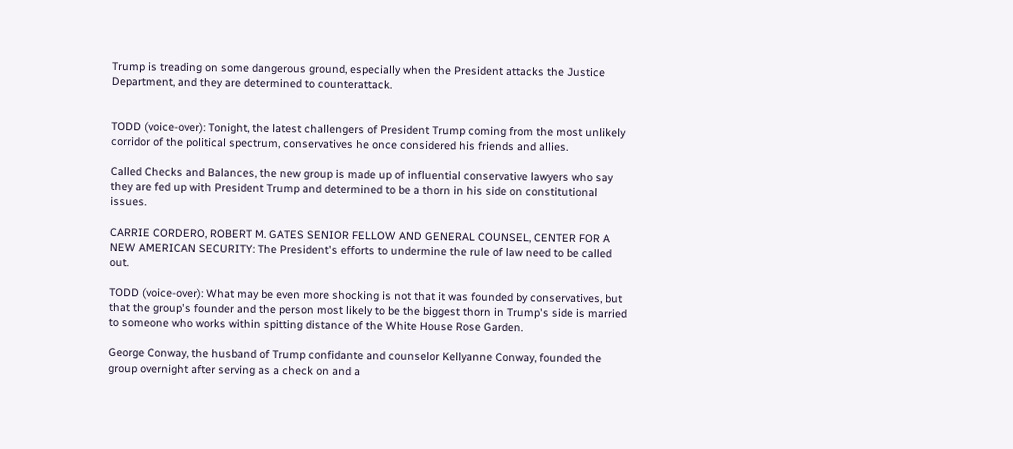Trump is treading on some dangerous ground, especially when the President attacks the Justice Department, and they are determined to counterattack.


TODD (voice-over): Tonight, the latest challengers of President Trump coming from the most unlikely corridor of the political spectrum, conservatives he once considered his friends and allies.

Called Checks and Balances, the new group is made up of influential conservative lawyers who say they are fed up with President Trump and determined to be a thorn in his side on constitutional issues.

CARRIE CORDERO, ROBERT M. GATES SENIOR FELLOW AND GENERAL COUNSEL, CENTER FOR A NEW AMERICAN SECURITY: The President's efforts to undermine the rule of law need to be called out.

TODD (voice-over): What may be even more shocking is not that it was founded by conservatives, but that the group's founder and the person most likely to be the biggest thorn in Trump's side is married to someone who works within spitting distance of the White House Rose Garden.

George Conway, the husband of Trump confidante and counselor Kellyanne Conway, founded the group overnight after serving as a check on and a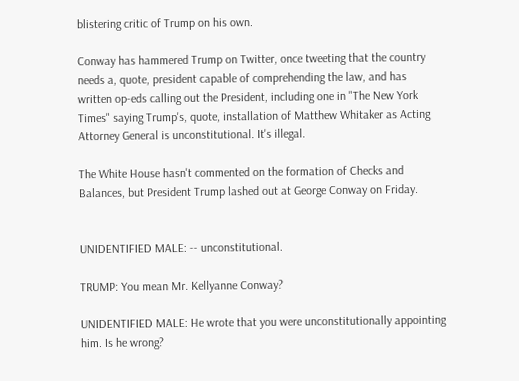blistering critic of Trump on his own.

Conway has hammered Trump on Twitter, once tweeting that the country needs a, quote, president capable of comprehending the law, and has written op-eds calling out the President, including one in "The New York Times" saying Trump's, quote, installation of Matthew Whitaker as Acting Attorney General is unconstitutional. It's illegal.

The White House hasn't commented on the formation of Checks and Balances, but President Trump lashed out at George Conway on Friday.


UNIDENTIFIED MALE: -- unconstitutional.

TRUMP: You mean Mr. Kellyanne Conway?

UNIDENTIFIED MALE: He wrote that you were unconstitutionally appointing him. Is he wrong?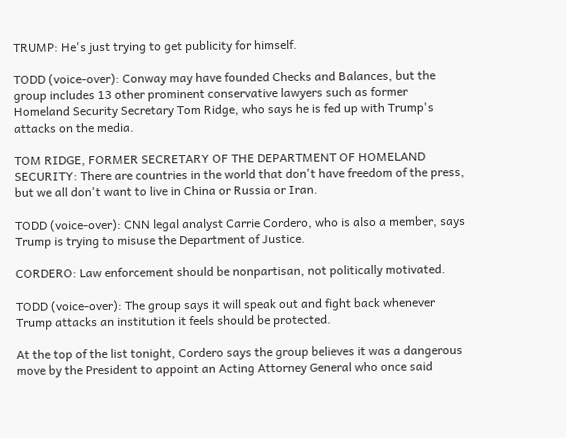TRUMP: He's just trying to get publicity for himself.

TODD (voice-over): Conway may have founded Checks and Balances, but the group includes 13 other prominent conservative lawyers such as former Homeland Security Secretary Tom Ridge, who says he is fed up with Trump's attacks on the media.

TOM RIDGE, FORMER SECRETARY OF THE DEPARTMENT OF HOMELAND SECURITY: There are countries in the world that don't have freedom of the press, but we all don't want to live in China or Russia or Iran.

TODD (voice-over): CNN legal analyst Carrie Cordero, who is also a member, says Trump is trying to misuse the Department of Justice.

CORDERO: Law enforcement should be nonpartisan, not politically motivated.

TODD (voice-over): The group says it will speak out and fight back whenever Trump attacks an institution it feels should be protected.

At the top of the list tonight, Cordero says the group believes it was a dangerous move by the President to appoint an Acting Attorney General who once said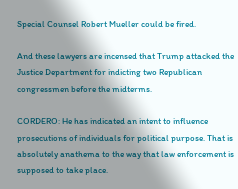Special Counsel Robert Mueller could be fired.

And these lawyers are incensed that Trump attacked the Justice Department for indicting two Republican congressmen before the midterms.

CORDERO: He has indicated an intent to influence prosecutions of individuals for political purpose. That is absolutely anathema to the way that law enforcement is supposed to take place.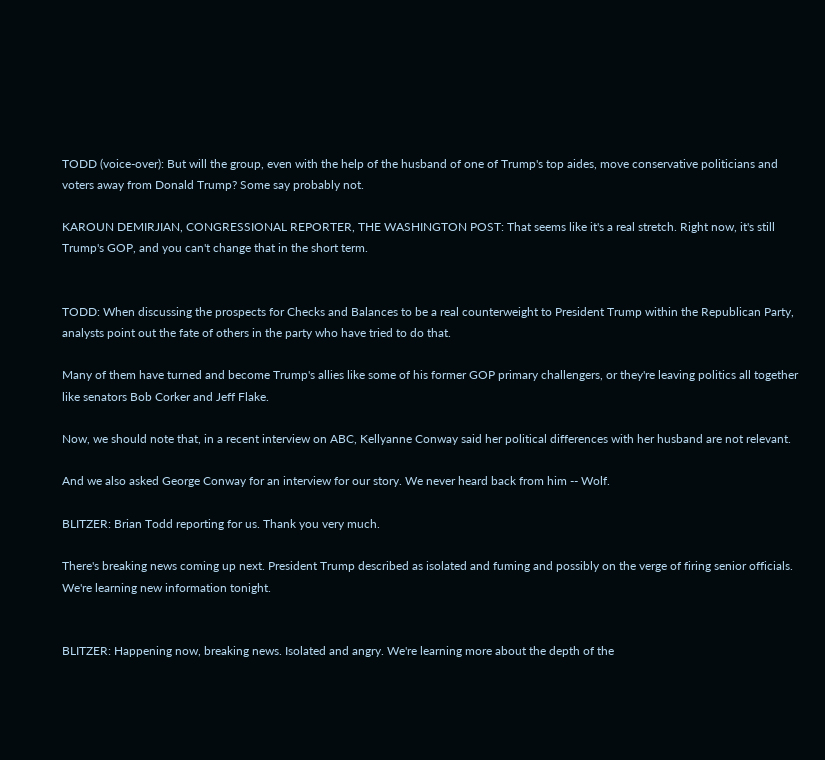TODD (voice-over): But will the group, even with the help of the husband of one of Trump's top aides, move conservative politicians and voters away from Donald Trump? Some say probably not.

KAROUN DEMIRJIAN, CONGRESSIONAL REPORTER, THE WASHINGTON POST: That seems like it's a real stretch. Right now, it's still Trump's GOP, and you can't change that in the short term.


TODD: When discussing the prospects for Checks and Balances to be a real counterweight to President Trump within the Republican Party, analysts point out the fate of others in the party who have tried to do that.

Many of them have turned and become Trump's allies like some of his former GOP primary challengers, or they're leaving politics all together like senators Bob Corker and Jeff Flake.

Now, we should note that, in a recent interview on ABC, Kellyanne Conway said her political differences with her husband are not relevant.

And we also asked George Conway for an interview for our story. We never heard back from him -- Wolf.

BLITZER: Brian Todd reporting for us. Thank you very much.

There's breaking news coming up next. President Trump described as isolated and fuming and possibly on the verge of firing senior officials. We're learning new information tonight.


BLITZER: Happening now, breaking news. Isolated and angry. We're learning more about the depth of the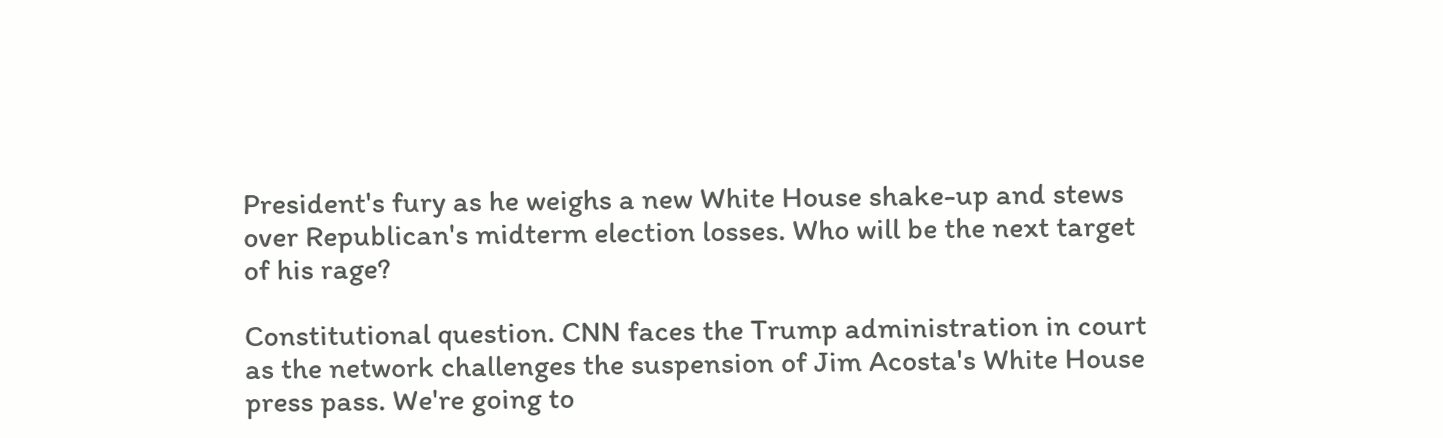President's fury as he weighs a new White House shake-up and stews over Republican's midterm election losses. Who will be the next target of his rage?

Constitutional question. CNN faces the Trump administration in court as the network challenges the suspension of Jim Acosta's White House press pass. We're going to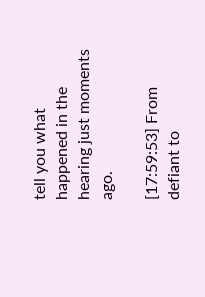tell you what happened in the hearing just moments ago.

[17:59:53] From defiant to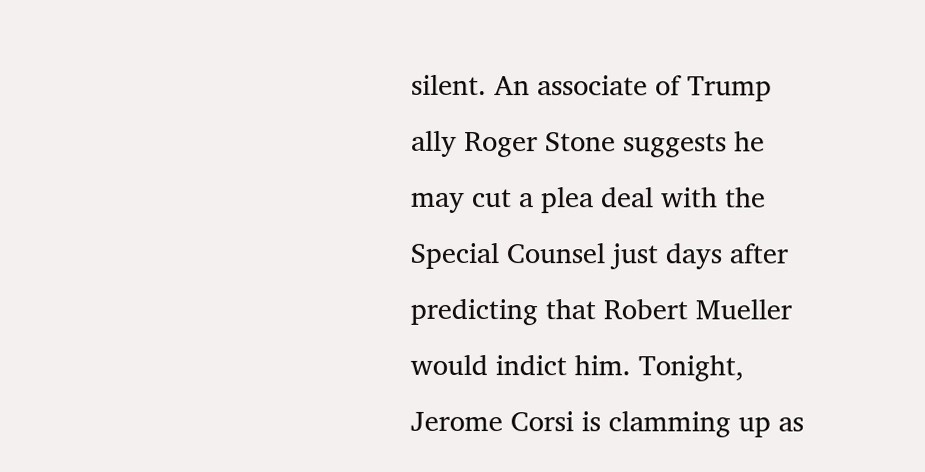silent. An associate of Trump ally Roger Stone suggests he may cut a plea deal with the Special Counsel just days after predicting that Robert Mueller would indict him. Tonight, Jerome Corsi is clamming up as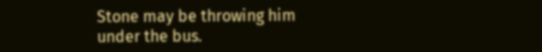Stone may be throwing him under the bus.